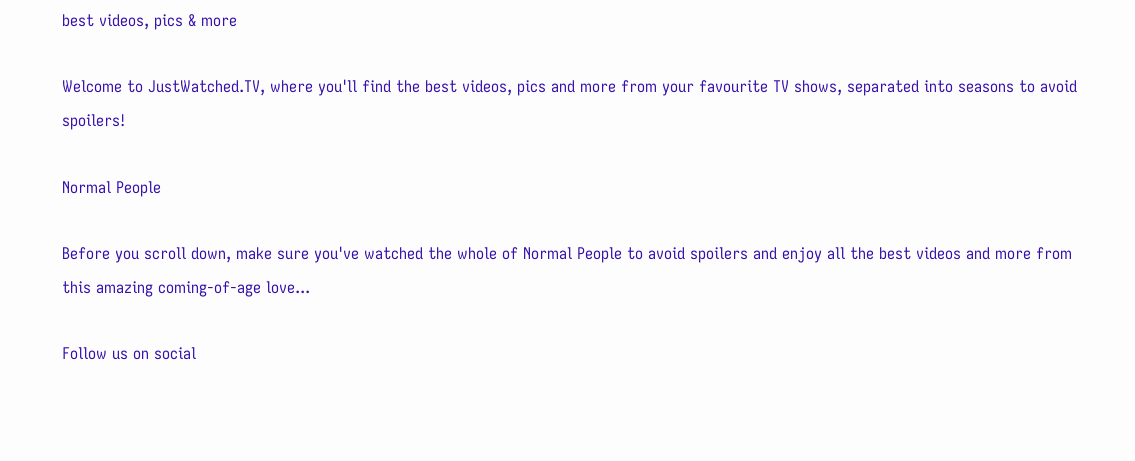best videos, pics & more

Welcome to JustWatched.TV, where you'll find the best videos, pics and more from your favourite TV shows, separated into seasons to avoid spoilers!

Normal People

Before you scroll down, make sure you've watched the whole of Normal People to avoid spoilers and enjoy all the best videos and more from this amazing coming-of-age love...

Follow us on social